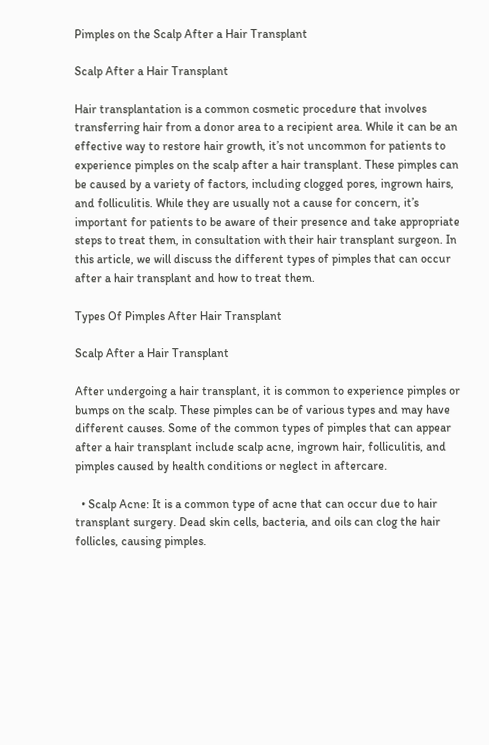Pimples on the Scalp After a Hair Transplant

Scalp After a Hair Transplant

Hair transplantation is a common cosmetic procedure that involves transferring hair from a donor area to a recipient area. While it can be an effective way to restore hair growth, it’s not uncommon for patients to experience pimples on the scalp after a hair transplant. These pimples can be caused by a variety of factors, including clogged pores, ingrown hairs, and folliculitis. While they are usually not a cause for concern, it’s important for patients to be aware of their presence and take appropriate steps to treat them, in consultation with their hair transplant surgeon. In this article, we will discuss the different types of pimples that can occur after a hair transplant and how to treat them.

Types Of Pimples After Hair Transplant

Scalp After a Hair Transplant

After undergoing a hair transplant, it is common to experience pimples or bumps on the scalp. These pimples can be of various types and may have different causes. Some of the common types of pimples that can appear after a hair transplant include scalp acne, ingrown hair, folliculitis, and pimples caused by health conditions or neglect in aftercare.

  • Scalp Acne: It is a common type of acne that can occur due to hair transplant surgery. Dead skin cells, bacteria, and oils can clog the hair follicles, causing pimples.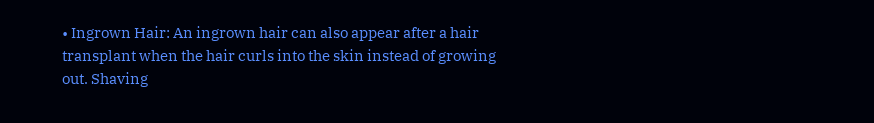• Ingrown Hair: An ingrown hair can also appear after a hair transplant when the hair curls into the skin instead of growing out. Shaving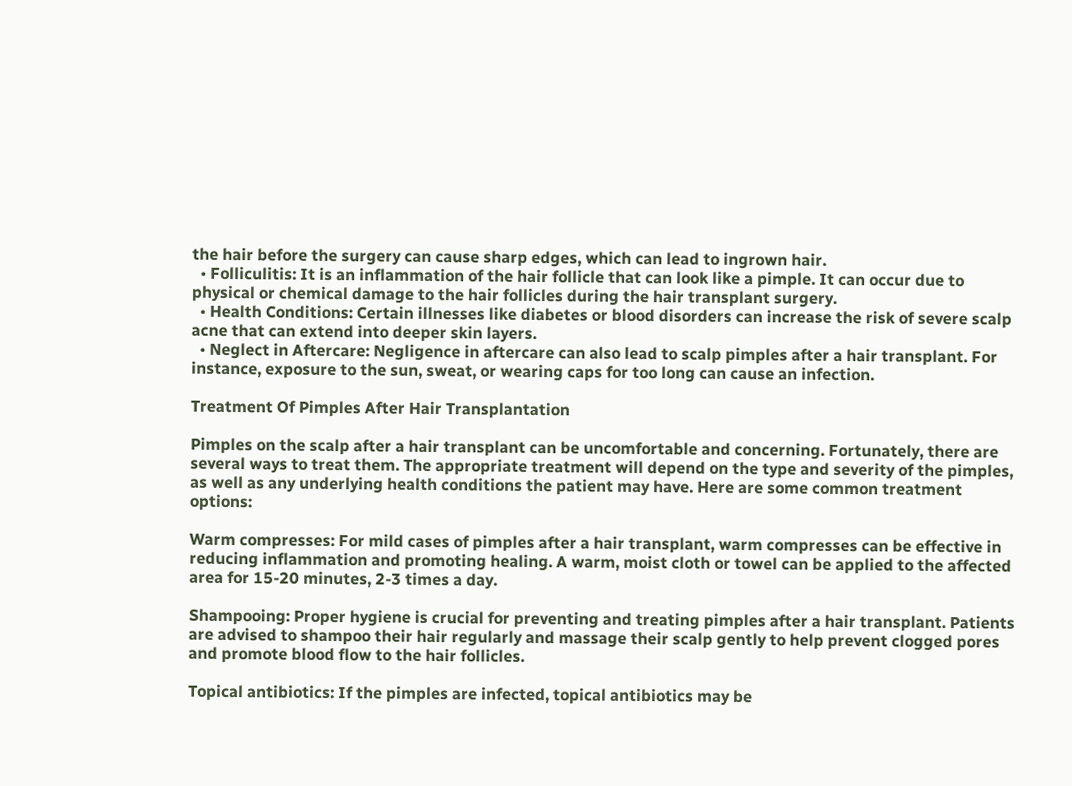the hair before the surgery can cause sharp edges, which can lead to ingrown hair.
  • Folliculitis: It is an inflammation of the hair follicle that can look like a pimple. It can occur due to physical or chemical damage to the hair follicles during the hair transplant surgery.
  • Health Conditions: Certain illnesses like diabetes or blood disorders can increase the risk of severe scalp acne that can extend into deeper skin layers.
  • Neglect in Aftercare: Negligence in aftercare can also lead to scalp pimples after a hair transplant. For instance, exposure to the sun, sweat, or wearing caps for too long can cause an infection.

Treatment Of Pimples After Hair Transplantation

Pimples on the scalp after a hair transplant can be uncomfortable and concerning. Fortunately, there are several ways to treat them. The appropriate treatment will depend on the type and severity of the pimples, as well as any underlying health conditions the patient may have. Here are some common treatment options:

Warm compresses: For mild cases of pimples after a hair transplant, warm compresses can be effective in reducing inflammation and promoting healing. A warm, moist cloth or towel can be applied to the affected area for 15-20 minutes, 2-3 times a day.

Shampooing: Proper hygiene is crucial for preventing and treating pimples after a hair transplant. Patients are advised to shampoo their hair regularly and massage their scalp gently to help prevent clogged pores and promote blood flow to the hair follicles.

Topical antibiotics: If the pimples are infected, topical antibiotics may be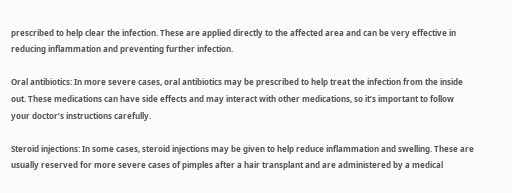prescribed to help clear the infection. These are applied directly to the affected area and can be very effective in reducing inflammation and preventing further infection.

Oral antibiotics: In more severe cases, oral antibiotics may be prescribed to help treat the infection from the inside out. These medications can have side effects and may interact with other medications, so it’s important to follow your doctor’s instructions carefully.

Steroid injections: In some cases, steroid injections may be given to help reduce inflammation and swelling. These are usually reserved for more severe cases of pimples after a hair transplant and are administered by a medical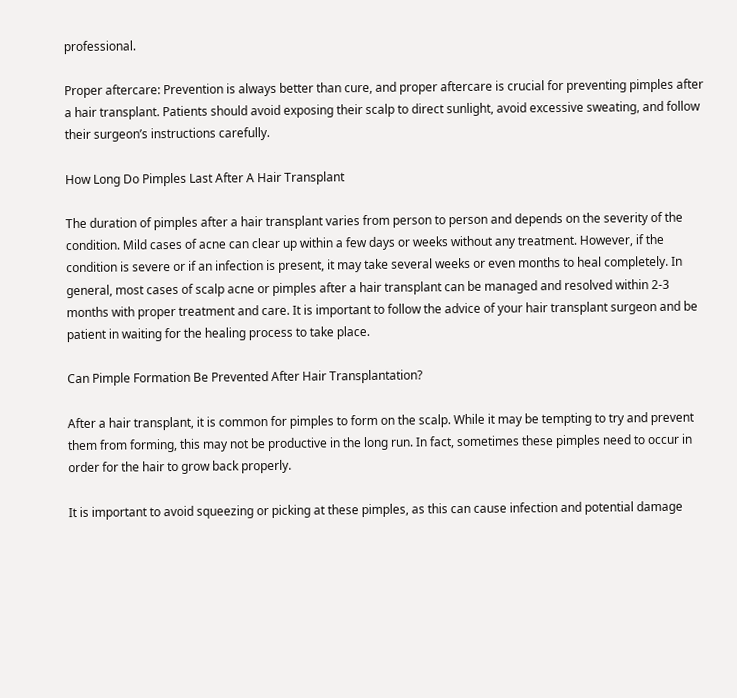professional.

Proper aftercare: Prevention is always better than cure, and proper aftercare is crucial for preventing pimples after a hair transplant. Patients should avoid exposing their scalp to direct sunlight, avoid excessive sweating, and follow their surgeon’s instructions carefully.

How Long Do Pimples Last After A Hair Transplant

The duration of pimples after a hair transplant varies from person to person and depends on the severity of the condition. Mild cases of acne can clear up within a few days or weeks without any treatment. However, if the condition is severe or if an infection is present, it may take several weeks or even months to heal completely. In general, most cases of scalp acne or pimples after a hair transplant can be managed and resolved within 2-3 months with proper treatment and care. It is important to follow the advice of your hair transplant surgeon and be patient in waiting for the healing process to take place.

Can Pimple Formation Be Prevented After Hair Transplantation?

After a hair transplant, it is common for pimples to form on the scalp. While it may be tempting to try and prevent them from forming, this may not be productive in the long run. In fact, sometimes these pimples need to occur in order for the hair to grow back properly.

It is important to avoid squeezing or picking at these pimples, as this can cause infection and potential damage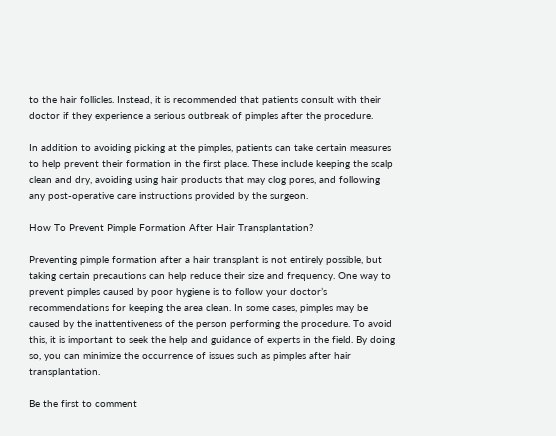to the hair follicles. Instead, it is recommended that patients consult with their doctor if they experience a serious outbreak of pimples after the procedure.

In addition to avoiding picking at the pimples, patients can take certain measures to help prevent their formation in the first place. These include keeping the scalp clean and dry, avoiding using hair products that may clog pores, and following any post-operative care instructions provided by the surgeon.

How To Prevent Pimple Formation After Hair Transplantation?

Preventing pimple formation after a hair transplant is not entirely possible, but taking certain precautions can help reduce their size and frequency. One way to prevent pimples caused by poor hygiene is to follow your doctor’s recommendations for keeping the area clean. In some cases, pimples may be caused by the inattentiveness of the person performing the procedure. To avoid this, it is important to seek the help and guidance of experts in the field. By doing so, you can minimize the occurrence of issues such as pimples after hair transplantation.

Be the first to comment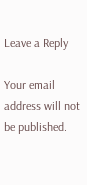Leave a Reply

Your email address will not be published.